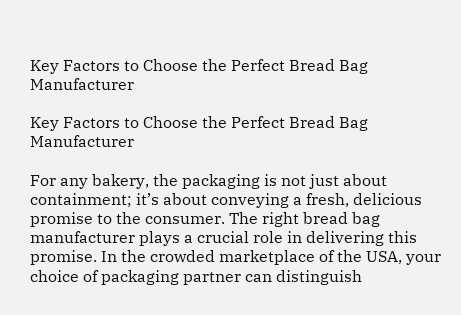Key Factors to Choose the Perfect Bread Bag Manufacturer

Key Factors to Choose the Perfect Bread Bag Manufacturer

For any bakery, the packaging is not just about containment; it’s about conveying a fresh, delicious promise to the consumer. The right bread bag manufacturer plays a crucial role in delivering this promise. In the crowded marketplace of the USA, your choice of packaging partner can distinguish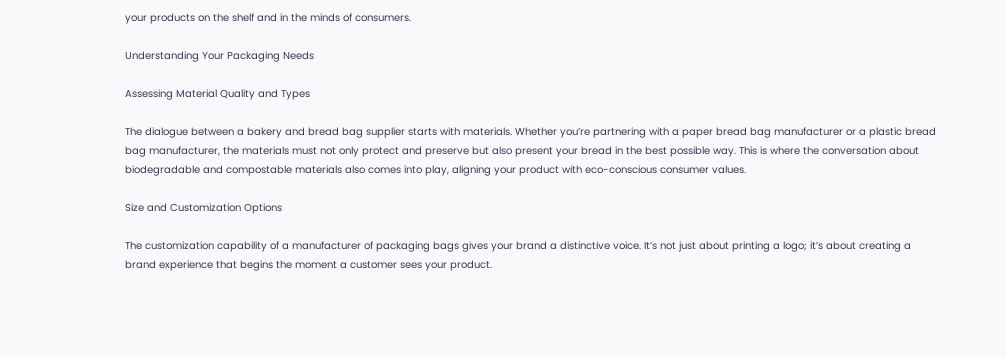your products on the shelf and in the minds of consumers.

Understanding Your Packaging Needs

Assessing Material Quality and Types

The dialogue between a bakery and bread bag supplier starts with materials. Whether you’re partnering with a paper bread bag manufacturer or a plastic bread bag manufacturer, the materials must not only protect and preserve but also present your bread in the best possible way. This is where the conversation about biodegradable and compostable materials also comes into play, aligning your product with eco-conscious consumer values.

Size and Customization Options

The customization capability of a manufacturer of packaging bags gives your brand a distinctive voice. It’s not just about printing a logo; it’s about creating a brand experience that begins the moment a customer sees your product.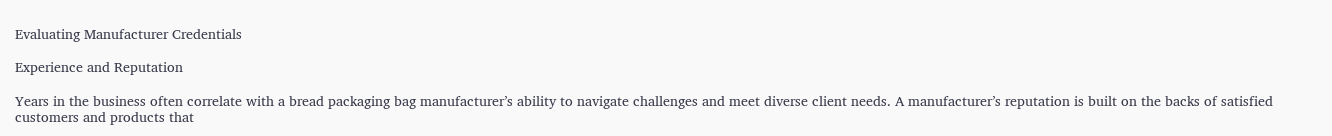Evaluating Manufacturer Credentials

Experience and Reputation

Years in the business often correlate with a bread packaging bag manufacturer’s ability to navigate challenges and meet diverse client needs. A manufacturer’s reputation is built on the backs of satisfied customers and products that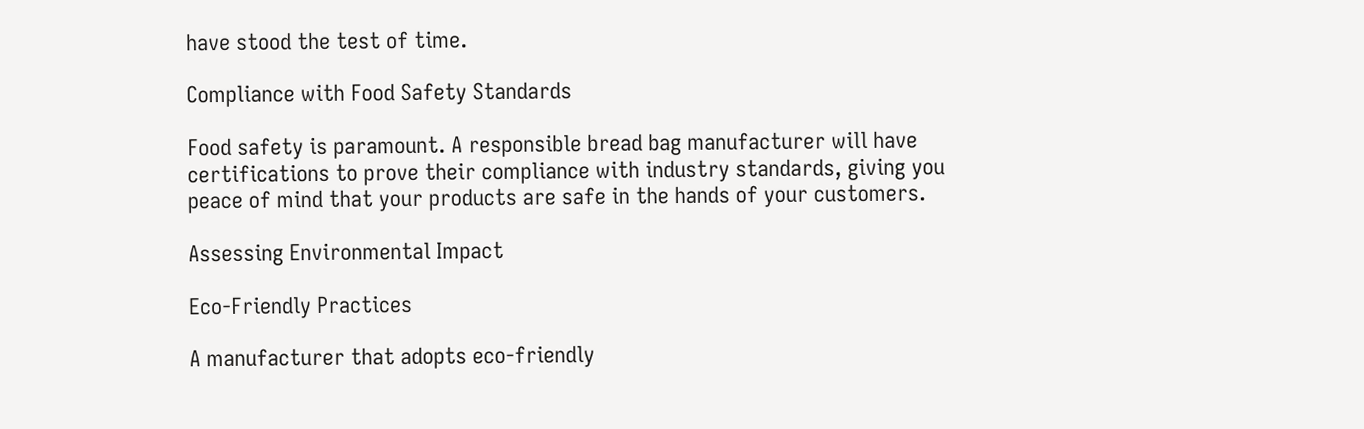have stood the test of time.

Compliance with Food Safety Standards

Food safety is paramount. A responsible bread bag manufacturer will have certifications to prove their compliance with industry standards, giving you peace of mind that your products are safe in the hands of your customers.

Assessing Environmental Impact

Eco-Friendly Practices

A manufacturer that adopts eco-friendly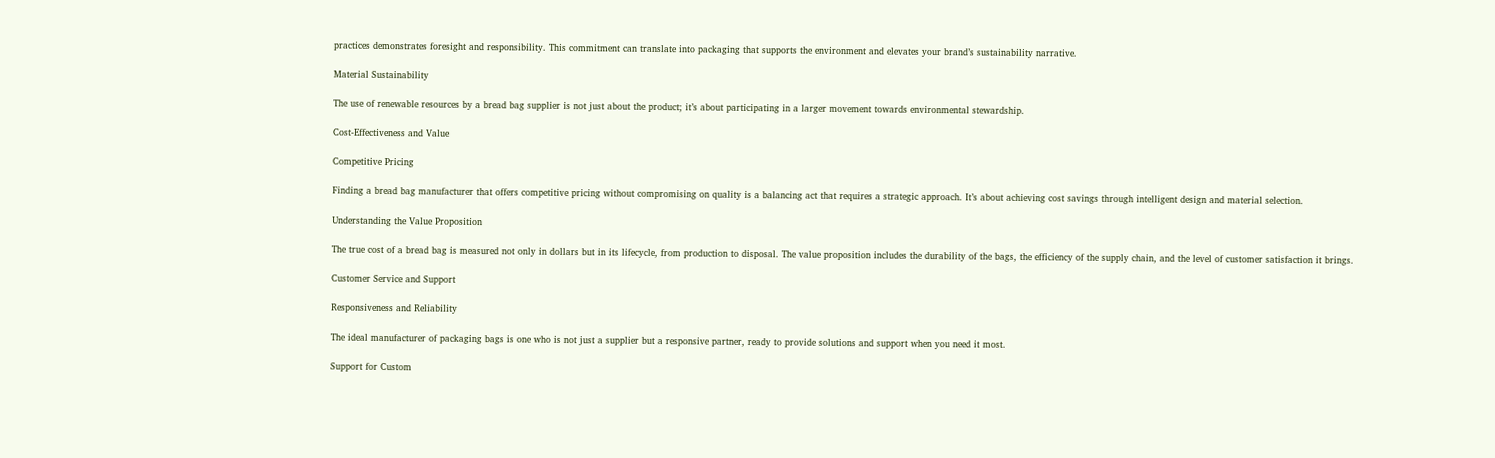practices demonstrates foresight and responsibility. This commitment can translate into packaging that supports the environment and elevates your brand’s sustainability narrative.

Material Sustainability

The use of renewable resources by a bread bag supplier is not just about the product; it’s about participating in a larger movement towards environmental stewardship.

Cost-Effectiveness and Value

Competitive Pricing

Finding a bread bag manufacturer that offers competitive pricing without compromising on quality is a balancing act that requires a strategic approach. It’s about achieving cost savings through intelligent design and material selection.

Understanding the Value Proposition

The true cost of a bread bag is measured not only in dollars but in its lifecycle, from production to disposal. The value proposition includes the durability of the bags, the efficiency of the supply chain, and the level of customer satisfaction it brings.

Customer Service and Support

Responsiveness and Reliability

The ideal manufacturer of packaging bags is one who is not just a supplier but a responsive partner, ready to provide solutions and support when you need it most.

Support for Custom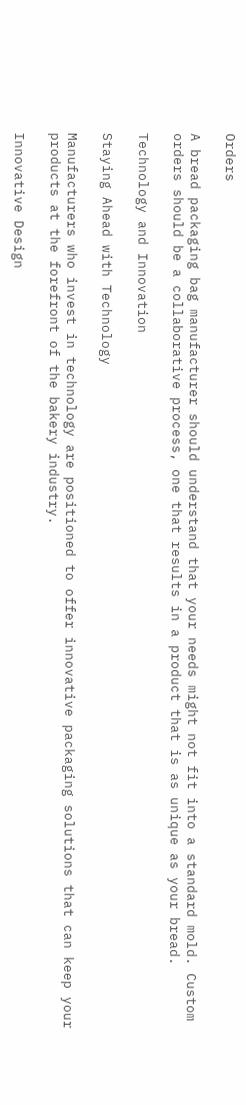Orders

A bread packaging bag manufacturer should understand that your needs might not fit into a standard mold. Custom orders should be a collaborative process, one that results in a product that is as unique as your bread.

Technology and Innovation

Staying Ahead with Technology

Manufacturers who invest in technology are positioned to offer innovative packaging solutions that can keep your products at the forefront of the bakery industry.

Innovative Design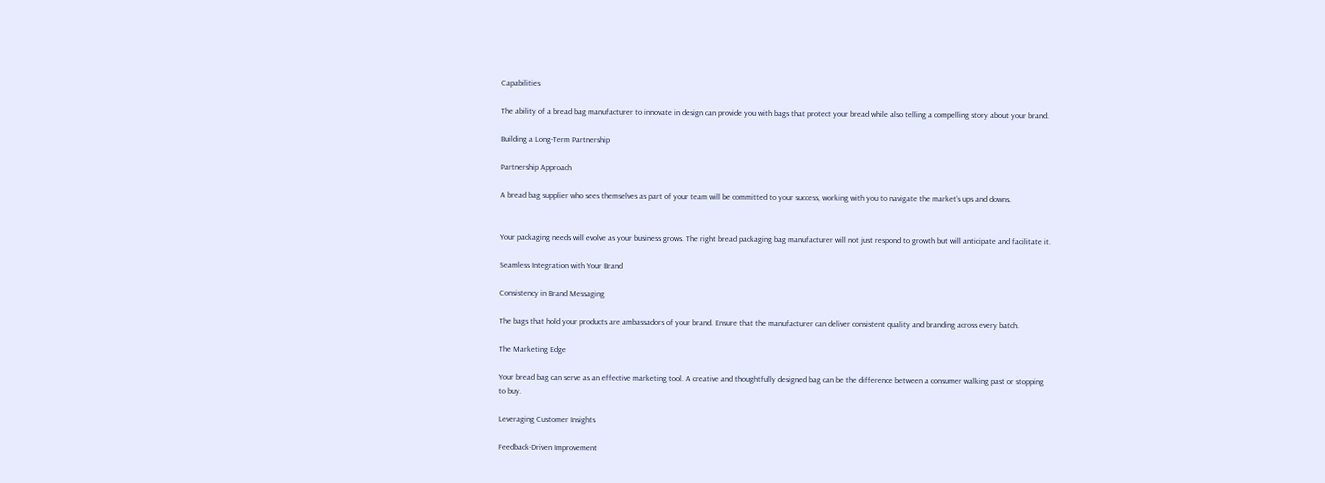Capabilities

The ability of a bread bag manufacturer to innovate in design can provide you with bags that protect your bread while also telling a compelling story about your brand.

Building a Long-Term Partnership

Partnership Approach

A bread bag supplier who sees themselves as part of your team will be committed to your success, working with you to navigate the market’s ups and downs.


Your packaging needs will evolve as your business grows. The right bread packaging bag manufacturer will not just respond to growth but will anticipate and facilitate it.

Seamless Integration with Your Brand

Consistency in Brand Messaging

The bags that hold your products are ambassadors of your brand. Ensure that the manufacturer can deliver consistent quality and branding across every batch.

The Marketing Edge

Your bread bag can serve as an effective marketing tool. A creative and thoughtfully designed bag can be the difference between a consumer walking past or stopping to buy.

Leveraging Customer Insights

Feedback-Driven Improvement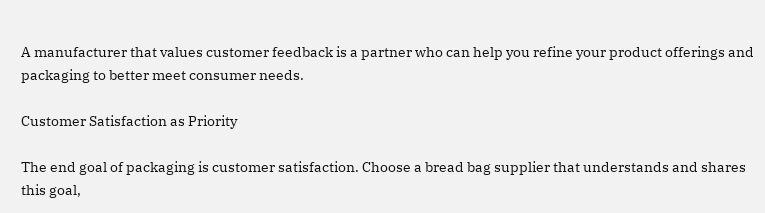A manufacturer that values customer feedback is a partner who can help you refine your product offerings and packaging to better meet consumer needs.

Customer Satisfaction as Priority

The end goal of packaging is customer satisfaction. Choose a bread bag supplier that understands and shares this goal,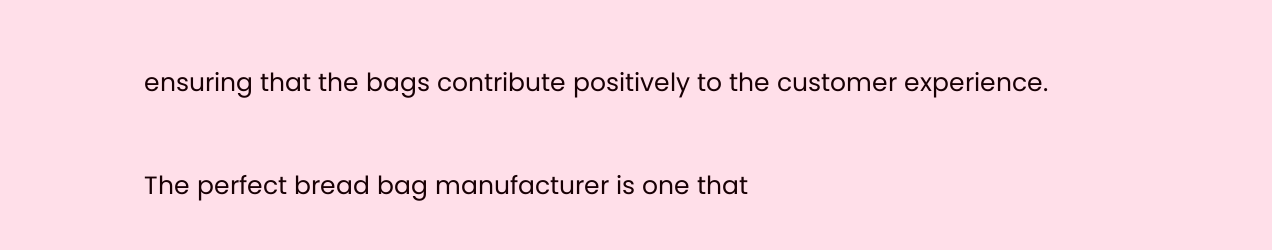ensuring that the bags contribute positively to the customer experience.


The perfect bread bag manufacturer is one that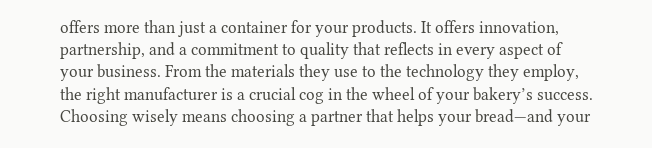offers more than just a container for your products. It offers innovation, partnership, and a commitment to quality that reflects in every aspect of your business. From the materials they use to the technology they employ, the right manufacturer is a crucial cog in the wheel of your bakery’s success. Choosing wisely means choosing a partner that helps your bread—and your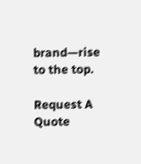brand—rise to the top.

Request A Quote